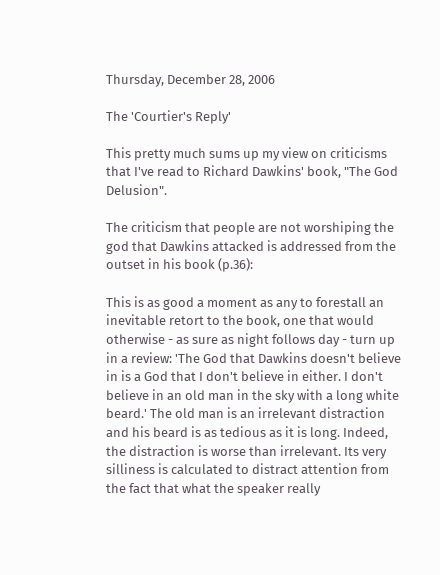Thursday, December 28, 2006

The 'Courtier's Reply'

This pretty much sums up my view on criticisms that I've read to Richard Dawkins' book, "The God Delusion".

The criticism that people are not worshiping the god that Dawkins attacked is addressed from the outset in his book (p.36):

This is as good a moment as any to forestall an inevitable retort to the book, one that would otherwise - as sure as night follows day - turn up in a review: 'The God that Dawkins doesn't believe in is a God that I don't believe in either. I don't believe in an old man in the sky with a long white beard.' The old man is an irrelevant distraction and his beard is as tedious as it is long. Indeed, the distraction is worse than irrelevant. Its very silliness is calculated to distract attention from the fact that what the speaker really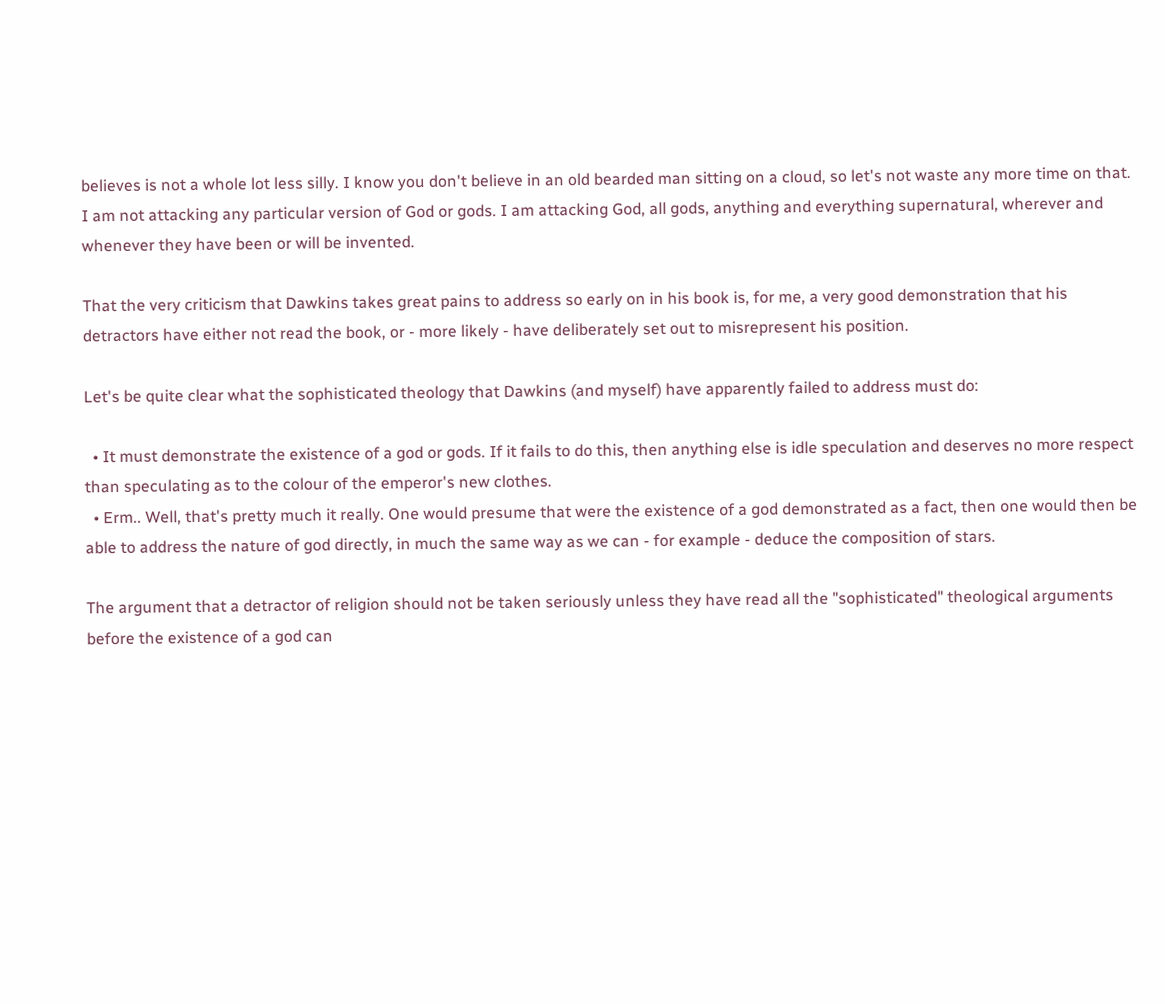believes is not a whole lot less silly. I know you don't believe in an old bearded man sitting on a cloud, so let's not waste any more time on that. I am not attacking any particular version of God or gods. I am attacking God, all gods, anything and everything supernatural, wherever and whenever they have been or will be invented.

That the very criticism that Dawkins takes great pains to address so early on in his book is, for me, a very good demonstration that his detractors have either not read the book, or - more likely - have deliberately set out to misrepresent his position.

Let's be quite clear what the sophisticated theology that Dawkins (and myself) have apparently failed to address must do:

  • It must demonstrate the existence of a god or gods. If it fails to do this, then anything else is idle speculation and deserves no more respect than speculating as to the colour of the emperor's new clothes.
  • Erm.. Well, that's pretty much it really. One would presume that were the existence of a god demonstrated as a fact, then one would then be able to address the nature of god directly, in much the same way as we can - for example - deduce the composition of stars.

The argument that a detractor of religion should not be taken seriously unless they have read all the "sophisticated" theological arguments before the existence of a god can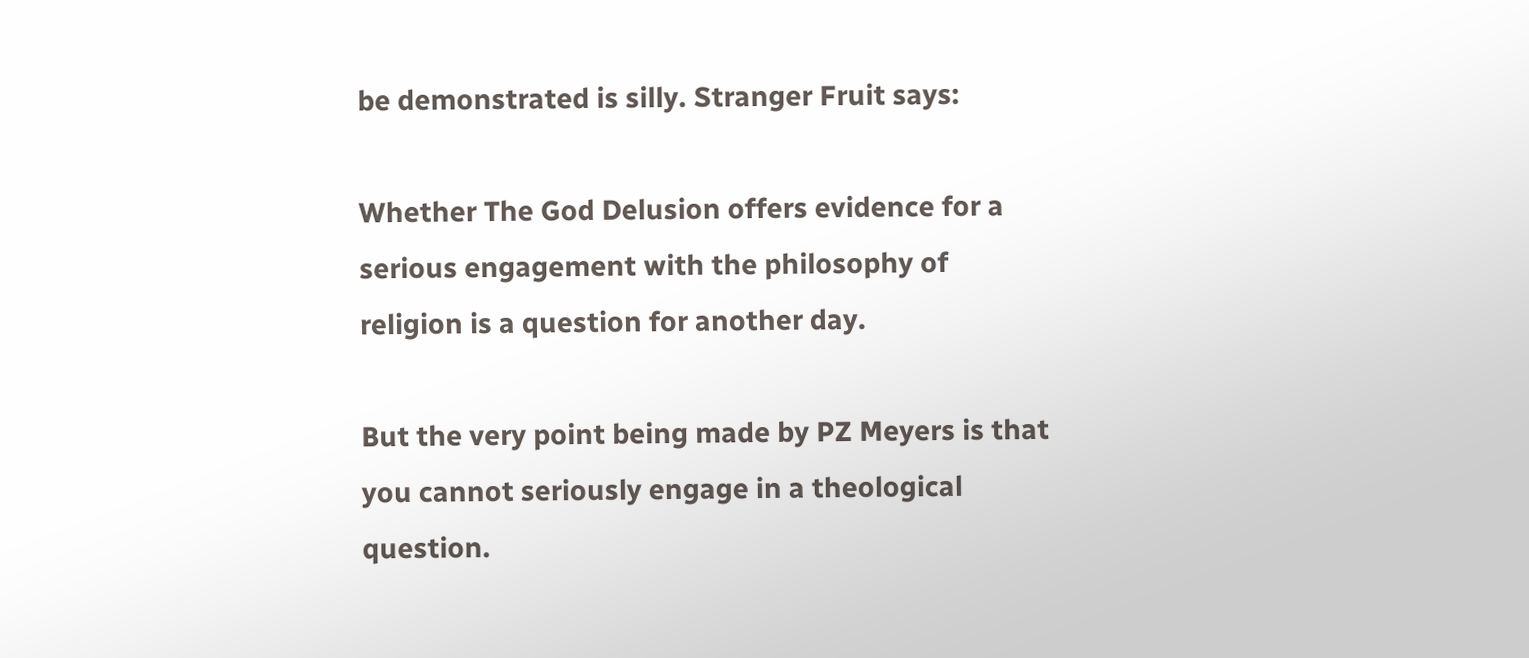be demonstrated is silly. Stranger Fruit says:

Whether The God Delusion offers evidence for a serious engagement with the philosophy of religion is a question for another day.

But the very point being made by PZ Meyers is that you cannot seriously engage in a theological question.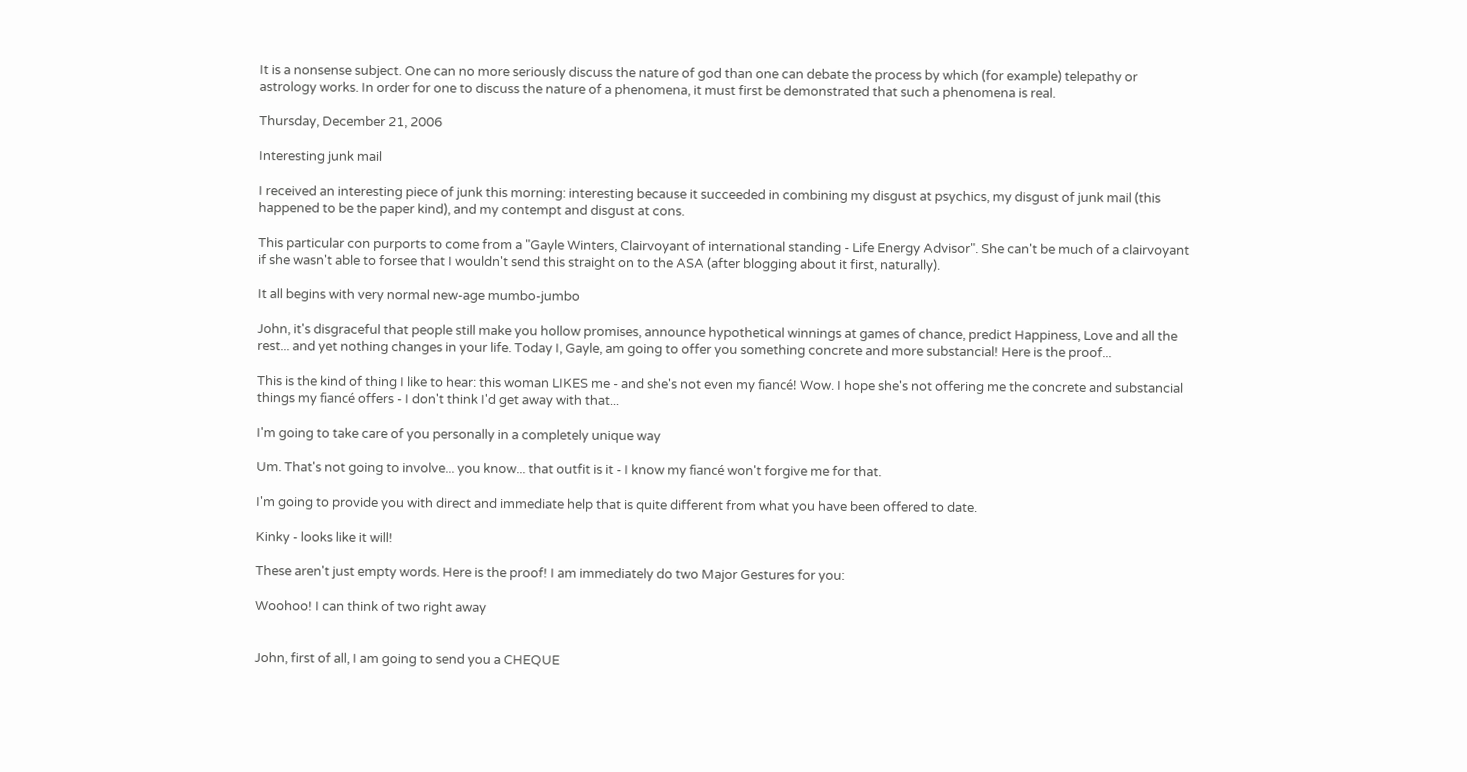It is a nonsense subject. One can no more seriously discuss the nature of god than one can debate the process by which (for example) telepathy or astrology works. In order for one to discuss the nature of a phenomena, it must first be demonstrated that such a phenomena is real.

Thursday, December 21, 2006

Interesting junk mail

I received an interesting piece of junk this morning: interesting because it succeeded in combining my disgust at psychics, my disgust of junk mail (this happened to be the paper kind), and my contempt and disgust at cons.

This particular con purports to come from a "Gayle Winters, Clairvoyant of international standing - Life Energy Advisor". She can't be much of a clairvoyant if she wasn't able to forsee that I wouldn't send this straight on to the ASA (after blogging about it first, naturally).

It all begins with very normal new-age mumbo-jumbo

John, it's disgraceful that people still make you hollow promises, announce hypothetical winnings at games of chance, predict Happiness, Love and all the rest... and yet nothing changes in your life. Today I, Gayle, am going to offer you something concrete and more substancial! Here is the proof...

This is the kind of thing I like to hear: this woman LIKES me - and she's not even my fiancé! Wow. I hope she's not offering me the concrete and substancial things my fiancé offers - I don't think I'd get away with that...

I'm going to take care of you personally in a completely unique way

Um. That's not going to involve... you know... that outfit is it - I know my fiancé won't forgive me for that.

I'm going to provide you with direct and immediate help that is quite different from what you have been offered to date.

Kinky - looks like it will!

These aren't just empty words. Here is the proof! I am immediately do two Major Gestures for you:

Woohoo! I can think of two right away


John, first of all, I am going to send you a CHEQUE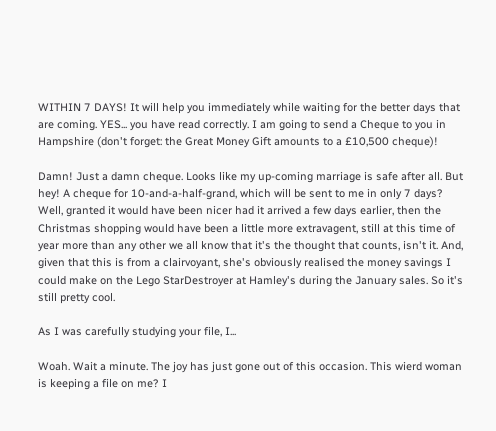WITHIN 7 DAYS! It will help you immediately while waiting for the better days that are coming. YES... you have read correctly. I am going to send a Cheque to you in Hampshire (don't forget: the Great Money Gift amounts to a £10,500 cheque)!

Damn! Just a damn cheque. Looks like my up-coming marriage is safe after all. But hey! A cheque for 10-and-a-half-grand, which will be sent to me in only 7 days? Well, granted it would have been nicer had it arrived a few days earlier, then the Christmas shopping would have been a little more extravagent, still at this time of year more than any other we all know that it's the thought that counts, isn't it. And, given that this is from a clairvoyant, she's obviously realised the money savings I could make on the Lego StarDestroyer at Hamley's during the January sales. So it's still pretty cool.

As I was carefully studying your file, I...

Woah. Wait a minute. The joy has just gone out of this occasion. This wierd woman is keeping a file on me? I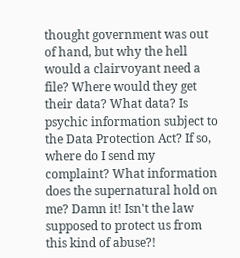thought government was out of hand, but why the hell would a clairvoyant need a file? Where would they get their data? What data? Is psychic information subject to the Data Protection Act? If so, where do I send my complaint? What information does the supernatural hold on me? Damn it! Isn't the law supposed to protect us from this kind of abuse?!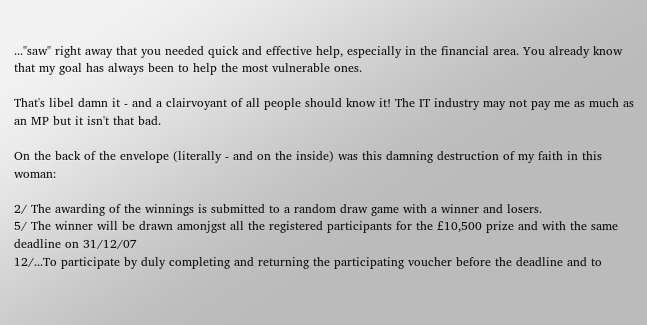..."saw" right away that you needed quick and effective help, especially in the financial area. You already know that my goal has always been to help the most vulnerable ones.

That's libel damn it - and a clairvoyant of all people should know it! The IT industry may not pay me as much as an MP but it isn't that bad.

On the back of the envelope (literally - and on the inside) was this damning destruction of my faith in this woman:

2/ The awarding of the winnings is submitted to a random draw game with a winner and losers.
5/ The winner will be drawn amonjgst all the registered participants for the £10,500 prize and with the same deadline on 31/12/07
12/...To participate by duly completing and returning the participating voucher before the deadline and to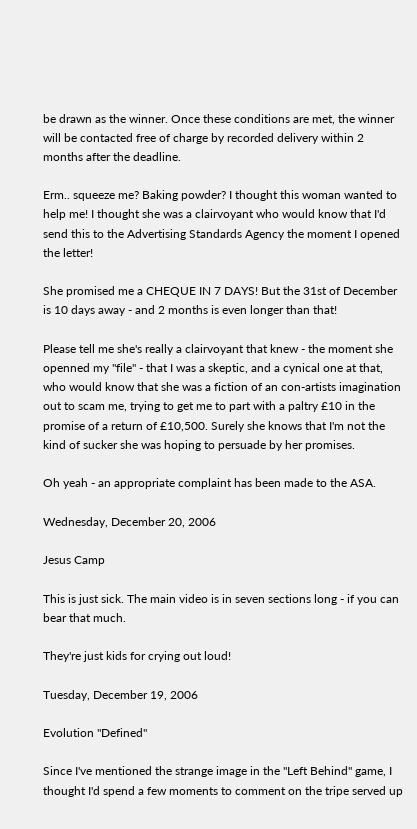be drawn as the winner. Once these conditions are met, the winner will be contacted free of charge by recorded delivery within 2 months after the deadline.

Erm.. squeeze me? Baking powder? I thought this woman wanted to help me! I thought she was a clairvoyant who would know that I'd send this to the Advertising Standards Agency the moment I opened the letter!

She promised me a CHEQUE IN 7 DAYS! But the 31st of December is 10 days away - and 2 months is even longer than that!

Please tell me she's really a clairvoyant that knew - the moment she openned my "file" - that I was a skeptic, and a cynical one at that, who would know that she was a fiction of an con-artists imagination out to scam me, trying to get me to part with a paltry £10 in the promise of a return of £10,500. Surely she knows that I'm not the kind of sucker she was hoping to persuade by her promises.

Oh yeah - an appropriate complaint has been made to the ASA.

Wednesday, December 20, 2006

Jesus Camp

This is just sick. The main video is in seven sections long - if you can bear that much.

They're just kids for crying out loud!

Tuesday, December 19, 2006

Evolution "Defined"

Since I've mentioned the strange image in the "Left Behind" game, I thought I'd spend a few moments to comment on the tripe served up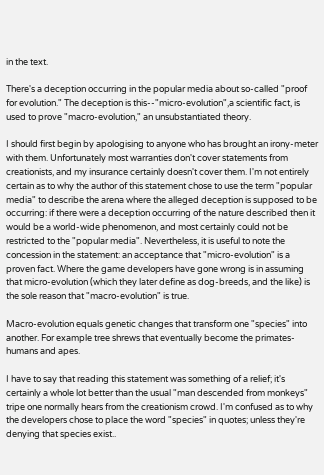in the text.

There's a deception occurring in the popular media about so-called "proof for evolution." The deception is this--"micro-evolution",a scientific fact, is used to prove "macro-evolution," an unsubstantiated theory.

I should first begin by apologising to anyone who has brought an irony-meter with them. Unfortunately most warranties don't cover statements from creationists, and my insurance certainly doesn't cover them. I'm not entirely certain as to why the author of this statement chose to use the term "popular media" to describe the arena where the alleged deception is supposed to be occurring: if there were a deception occurring of the nature described then it would be a world-wide phenomenon, and most certainly could not be restricted to the "popular media". Nevertheless, it is useful to note the concession in the statement: an acceptance that "micro-evolution" is a proven fact. Where the game developers have gone wrong is in assuming that micro-evolution (which they later define as dog-breeds, and the like) is the sole reason that "macro-evolution" is true.

Macro-evolution equals genetic changes that transform one "species" into another. For example tree shrews that eventually become the primates-humans and apes.

I have to say that reading this statement was something of a relief; it's certainly a whole lot better than the usual "man descended from monkeys" tripe one normally hears from the creationism crowd. I'm confused as to why the developers chose to place the word "species" in quotes; unless they're denying that species exist..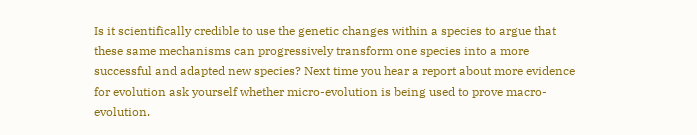Is it scientifically credible to use the genetic changes within a species to argue that these same mechanisms can progressively transform one species into a more successful and adapted new species? Next time you hear a report about more evidence for evolution ask yourself whether micro-evolution is being used to prove macro-evolution.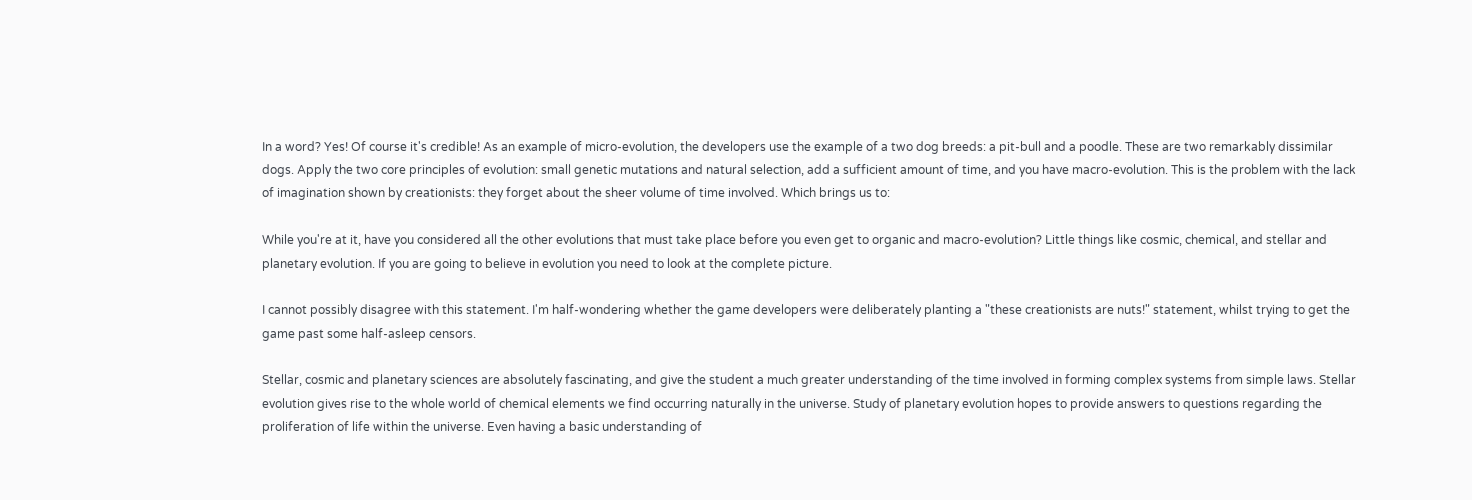In a word? Yes! Of course it's credible! As an example of micro-evolution, the developers use the example of a two dog breeds: a pit-bull and a poodle. These are two remarkably dissimilar dogs. Apply the two core principles of evolution: small genetic mutations and natural selection, add a sufficient amount of time, and you have macro-evolution. This is the problem with the lack of imagination shown by creationists: they forget about the sheer volume of time involved. Which brings us to:

While you're at it, have you considered all the other evolutions that must take place before you even get to organic and macro-evolution? Little things like cosmic, chemical, and stellar and planetary evolution. If you are going to believe in evolution you need to look at the complete picture.

I cannot possibly disagree with this statement. I'm half-wondering whether the game developers were deliberately planting a "these creationists are nuts!" statement, whilst trying to get the game past some half-asleep censors.

Stellar, cosmic and planetary sciences are absolutely fascinating, and give the student a much greater understanding of the time involved in forming complex systems from simple laws. Stellar evolution gives rise to the whole world of chemical elements we find occurring naturally in the universe. Study of planetary evolution hopes to provide answers to questions regarding the proliferation of life within the universe. Even having a basic understanding of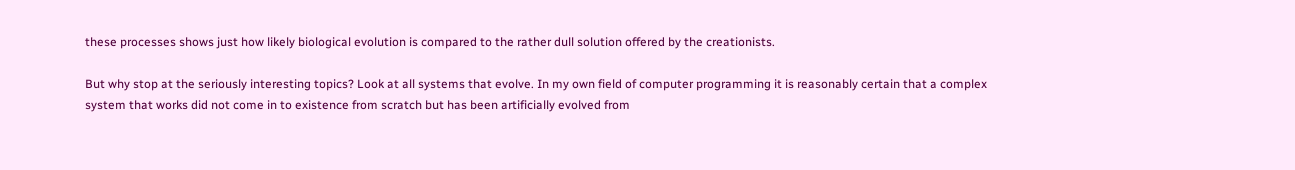these processes shows just how likely biological evolution is compared to the rather dull solution offered by the creationists.

But why stop at the seriously interesting topics? Look at all systems that evolve. In my own field of computer programming it is reasonably certain that a complex system that works did not come in to existence from scratch but has been artificially evolved from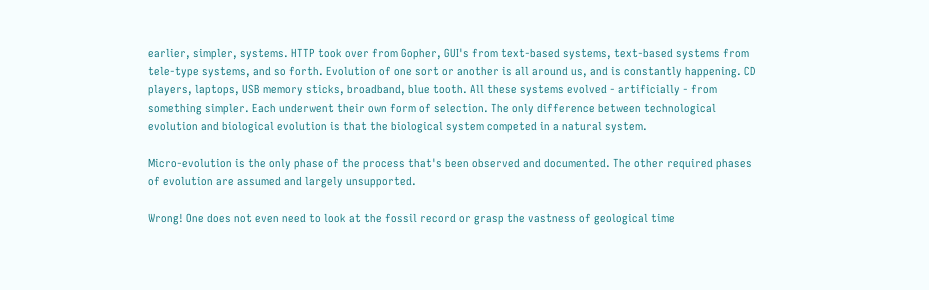earlier, simpler, systems. HTTP took over from Gopher, GUI's from text-based systems, text-based systems from tele-type systems, and so forth. Evolution of one sort or another is all around us, and is constantly happening. CD players, laptops, USB memory sticks, broadband, blue tooth. All these systems evolved - artificially - from something simpler. Each underwent their own form of selection. The only difference between technological evolution and biological evolution is that the biological system competed in a natural system.

Micro-evolution is the only phase of the process that's been observed and documented. The other required phases of evolution are assumed and largely unsupported.

Wrong! One does not even need to look at the fossil record or grasp the vastness of geological time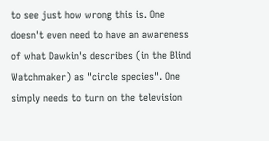to see just how wrong this is. One doesn't even need to have an awareness of what Dawkin's describes (in the Blind Watchmaker) as "circle species". One simply needs to turn on the television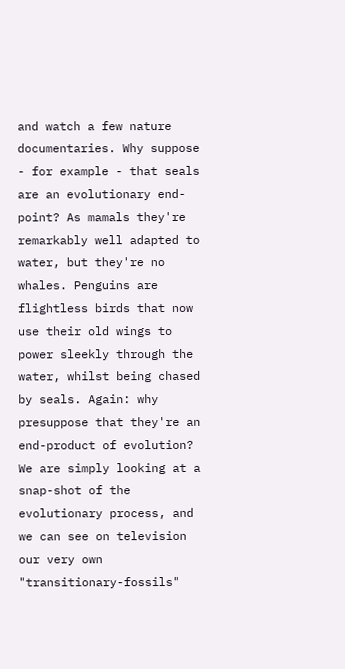and watch a few nature documentaries. Why suppose - for example - that seals are an evolutionary end-point? As mamals they're remarkably well adapted to water, but they're no whales. Penguins are flightless birds that now use their old wings to power sleekly through the water, whilst being chased by seals. Again: why presuppose that they're an end-product of evolution? We are simply looking at a snap-shot of the evolutionary process, and we can see on television our very own "transitionary-fossils"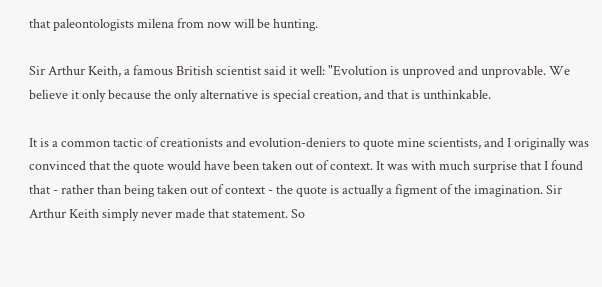that paleontologists milena from now will be hunting.

Sir Arthur Keith, a famous British scientist said it well: "Evolution is unproved and unprovable. We believe it only because the only alternative is special creation, and that is unthinkable.

It is a common tactic of creationists and evolution-deniers to quote mine scientists, and I originally was convinced that the quote would have been taken out of context. It was with much surprise that I found that - rather than being taken out of context - the quote is actually a figment of the imagination. Sir Arthur Keith simply never made that statement. So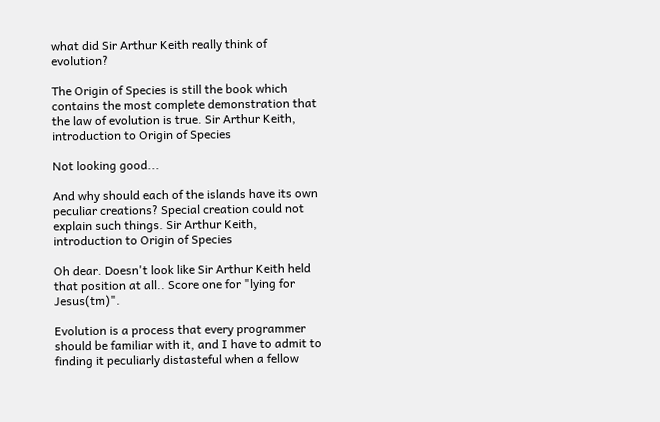what did Sir Arthur Keith really think of evolution?

The Origin of Species is still the book which contains the most complete demonstration that the law of evolution is true. Sir Arthur Keith, introduction to Origin of Species

Not looking good...

And why should each of the islands have its own peculiar creations? Special creation could not explain such things. Sir Arthur Keith, introduction to Origin of Species

Oh dear. Doesn't look like Sir Arthur Keith held that position at all.. Score one for "lying for Jesus(tm)".

Evolution is a process that every programmer should be familiar with it, and I have to admit to finding it peculiarly distasteful when a fellow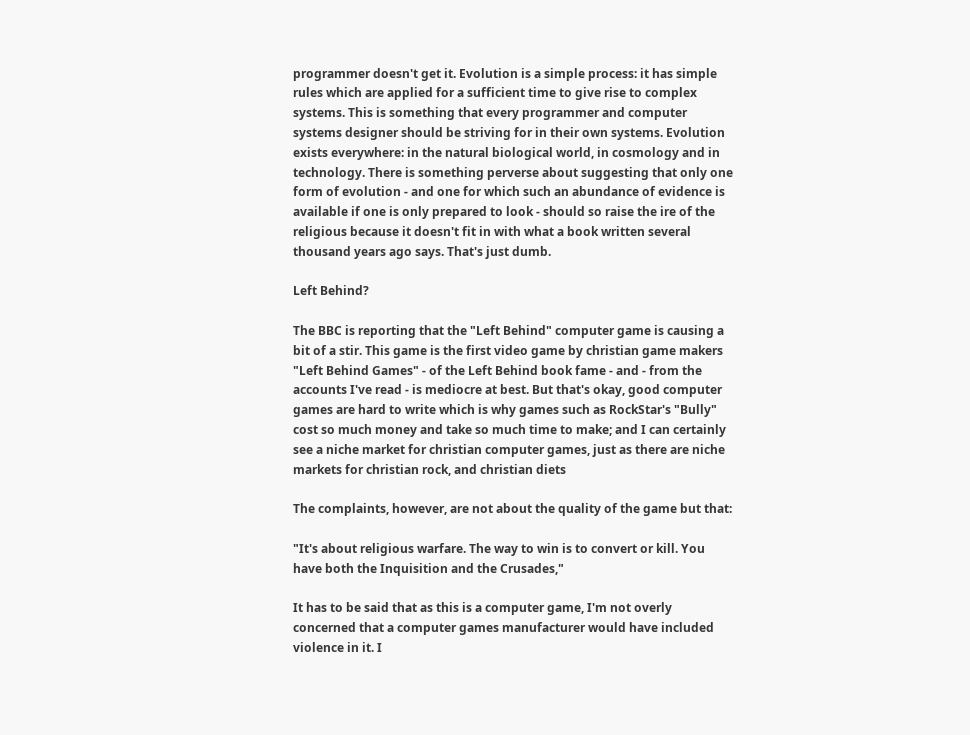programmer doesn't get it. Evolution is a simple process: it has simple rules which are applied for a sufficient time to give rise to complex systems. This is something that every programmer and computer systems designer should be striving for in their own systems. Evolution exists everywhere: in the natural biological world, in cosmology and in technology. There is something perverse about suggesting that only one form of evolution - and one for which such an abundance of evidence is available if one is only prepared to look - should so raise the ire of the religious because it doesn't fit in with what a book written several thousand years ago says. That's just dumb.

Left Behind?

The BBC is reporting that the "Left Behind" computer game is causing a bit of a stir. This game is the first video game by christian game makers "Left Behind Games" - of the Left Behind book fame - and - from the accounts I've read - is mediocre at best. But that's okay, good computer games are hard to write which is why games such as RockStar's "Bully" cost so much money and take so much time to make; and I can certainly see a niche market for christian computer games, just as there are niche markets for christian rock, and christian diets

The complaints, however, are not about the quality of the game but that:

"It's about religious warfare. The way to win is to convert or kill. You have both the Inquisition and the Crusades,"

It has to be said that as this is a computer game, I'm not overly concerned that a computer games manufacturer would have included violence in it. I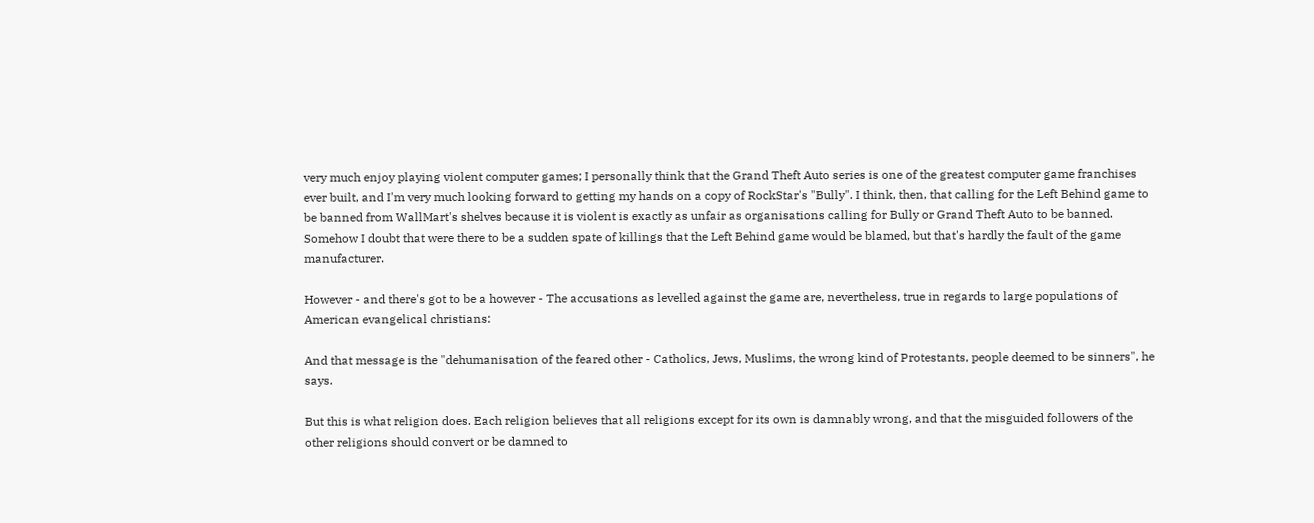very much enjoy playing violent computer games; I personally think that the Grand Theft Auto series is one of the greatest computer game franchises ever built, and I'm very much looking forward to getting my hands on a copy of RockStar's "Bully". I think, then, that calling for the Left Behind game to be banned from WallMart's shelves because it is violent is exactly as unfair as organisations calling for Bully or Grand Theft Auto to be banned. Somehow I doubt that were there to be a sudden spate of killings that the Left Behind game would be blamed, but that's hardly the fault of the game manufacturer.

However - and there's got to be a however - The accusations as levelled against the game are, nevertheless, true in regards to large populations of American evangelical christians:

And that message is the "dehumanisation of the feared other - Catholics, Jews, Muslims, the wrong kind of Protestants, people deemed to be sinners", he says.

But this is what religion does. Each religion believes that all religions except for its own is damnably wrong, and that the misguided followers of the other religions should convert or be damned to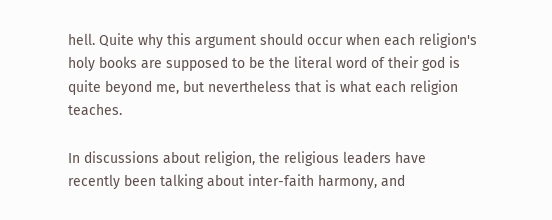hell. Quite why this argument should occur when each religion's holy books are supposed to be the literal word of their god is quite beyond me, but nevertheless that is what each religion teaches.

In discussions about religion, the religious leaders have recently been talking about inter-faith harmony, and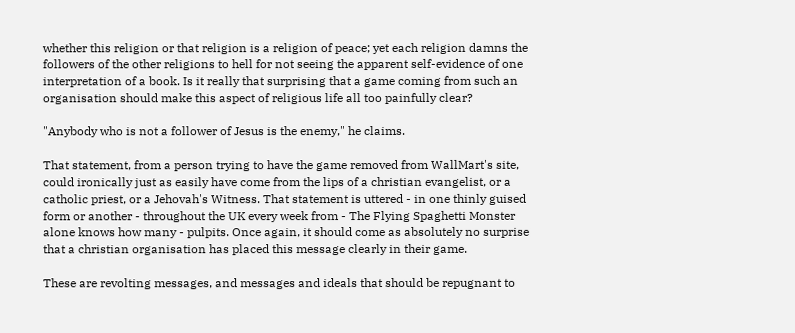whether this religion or that religion is a religion of peace; yet each religion damns the followers of the other religions to hell for not seeing the apparent self-evidence of one interpretation of a book. Is it really that surprising that a game coming from such an organisation should make this aspect of religious life all too painfully clear?

"Anybody who is not a follower of Jesus is the enemy," he claims.

That statement, from a person trying to have the game removed from WallMart's site, could ironically just as easily have come from the lips of a christian evangelist, or a catholic priest, or a Jehovah's Witness. That statement is uttered - in one thinly guised form or another - throughout the UK every week from - The Flying Spaghetti Monster alone knows how many - pulpits. Once again, it should come as absolutely no surprise that a christian organisation has placed this message clearly in their game.

These are revolting messages, and messages and ideals that should be repugnant to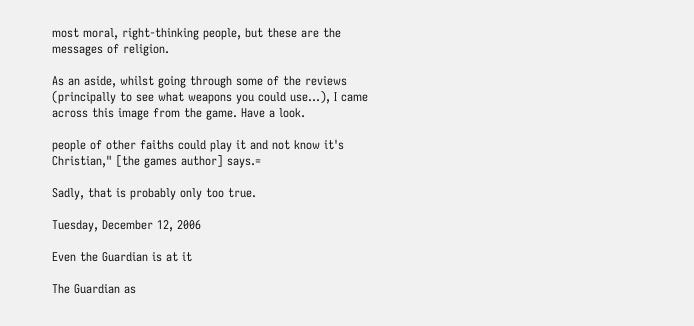most moral, right-thinking people, but these are the messages of religion.

As an aside, whilst going through some of the reviews (principally to see what weapons you could use...), I came across this image from the game. Have a look.

people of other faiths could play it and not know it's Christian," [the games author] says.=

Sadly, that is probably only too true.

Tuesday, December 12, 2006

Even the Guardian is at it

The Guardian as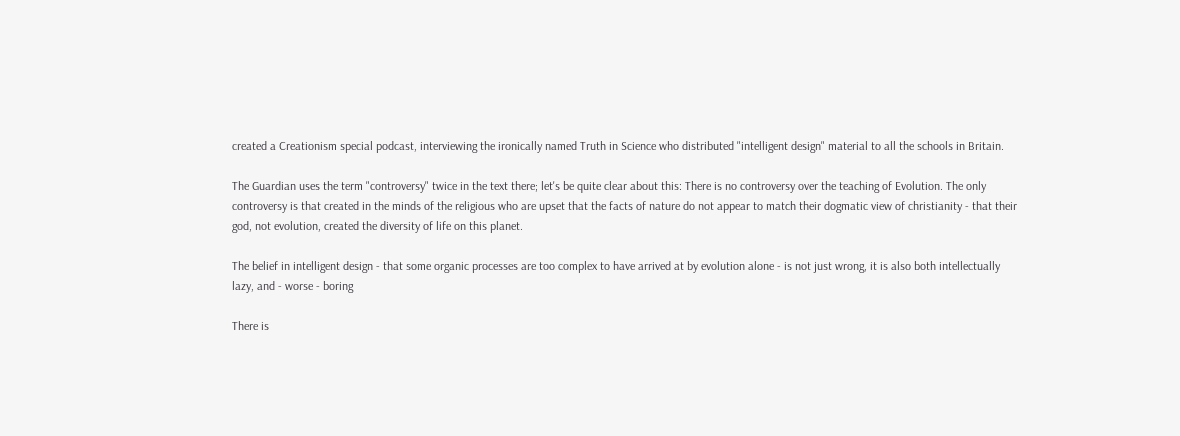created a Creationism special podcast, interviewing the ironically named Truth in Science who distributed "intelligent design" material to all the schools in Britain.

The Guardian uses the term "controversy" twice in the text there; let's be quite clear about this: There is no controversy over the teaching of Evolution. The only controversy is that created in the minds of the religious who are upset that the facts of nature do not appear to match their dogmatic view of christianity - that their god, not evolution, created the diversity of life on this planet.

The belief in intelligent design - that some organic processes are too complex to have arrived at by evolution alone - is not just wrong, it is also both intellectually lazy, and - worse - boring

There is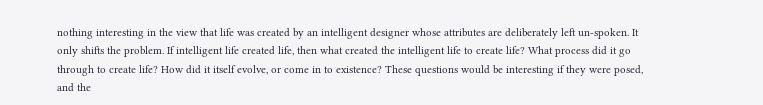nothing interesting in the view that life was created by an intelligent designer whose attributes are deliberately left un-spoken. It only shifts the problem. If intelligent life created life, then what created the intelligent life to create life? What process did it go through to create life? How did it itself evolve, or come in to existence? These questions would be interesting if they were posed, and the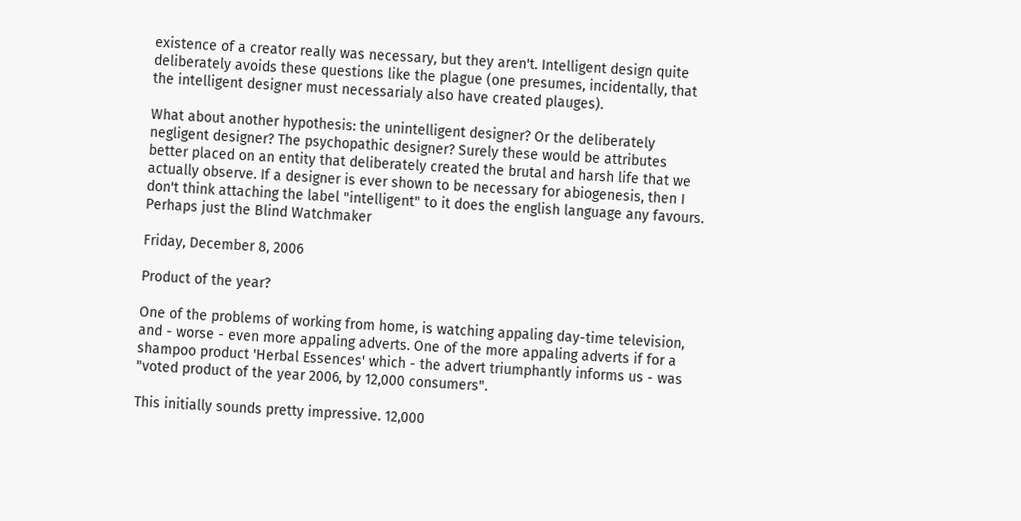existence of a creator really was necessary, but they aren't. Intelligent design quite deliberately avoids these questions like the plague (one presumes, incidentally, that the intelligent designer must necessarialy also have created plauges).

What about another hypothesis: the unintelligent designer? Or the deliberately negligent designer? The psychopathic designer? Surely these would be attributes better placed on an entity that deliberately created the brutal and harsh life that we actually observe. If a designer is ever shown to be necessary for abiogenesis, then I don't think attaching the label "intelligent" to it does the english language any favours. Perhaps just the Blind Watchmaker

Friday, December 8, 2006

Product of the year?

One of the problems of working from home, is watching appaling day-time television, and - worse - even more appaling adverts. One of the more appaling adverts if for a shampoo product 'Herbal Essences' which - the advert triumphantly informs us - was "voted product of the year 2006, by 12,000 consumers".

This initially sounds pretty impressive. 12,000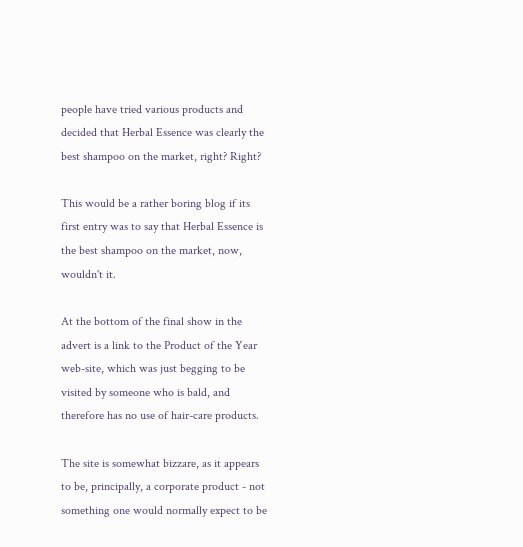people have tried various products and decided that Herbal Essence was clearly the best shampoo on the market, right? Right?

This would be a rather boring blog if its first entry was to say that Herbal Essence is the best shampoo on the market, now, wouldn't it.

At the bottom of the final show in the advert is a link to the Product of the Year web-site, which was just begging to be visited by someone who is bald, and therefore has no use of hair-care products.

The site is somewhat bizzare, as it appears to be, principally, a corporate product - not something one would normally expect to be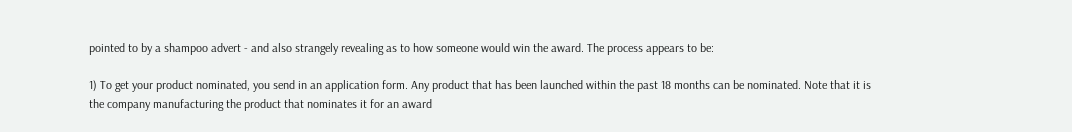pointed to by a shampoo advert - and also strangely revealing as to how someone would win the award. The process appears to be:

1) To get your product nominated, you send in an application form. Any product that has been launched within the past 18 months can be nominated. Note that it is the company manufacturing the product that nominates it for an award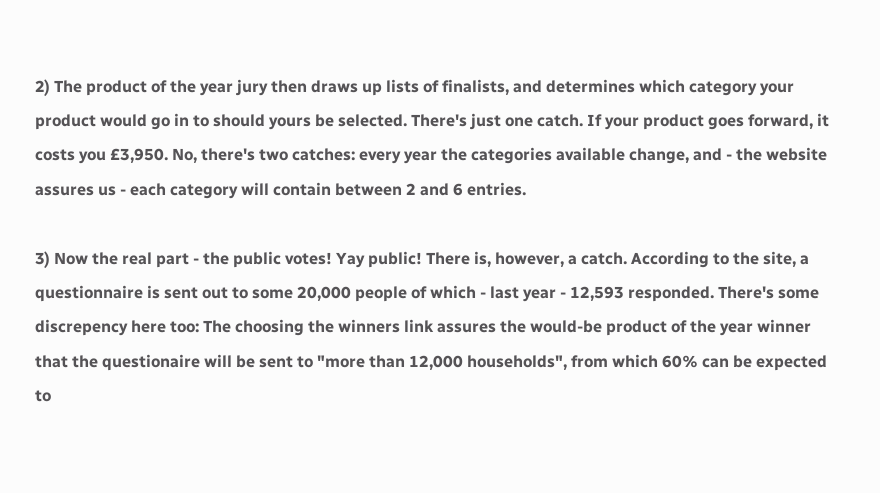2) The product of the year jury then draws up lists of finalists, and determines which category your product would go in to should yours be selected. There's just one catch. If your product goes forward, it costs you £3,950. No, there's two catches: every year the categories available change, and - the website assures us - each category will contain between 2 and 6 entries.

3) Now the real part - the public votes! Yay public! There is, however, a catch. According to the site, a questionnaire is sent out to some 20,000 people of which - last year - 12,593 responded. There's some discrepency here too: The choosing the winners link assures the would-be product of the year winner that the questionaire will be sent to "more than 12,000 households", from which 60% can be expected to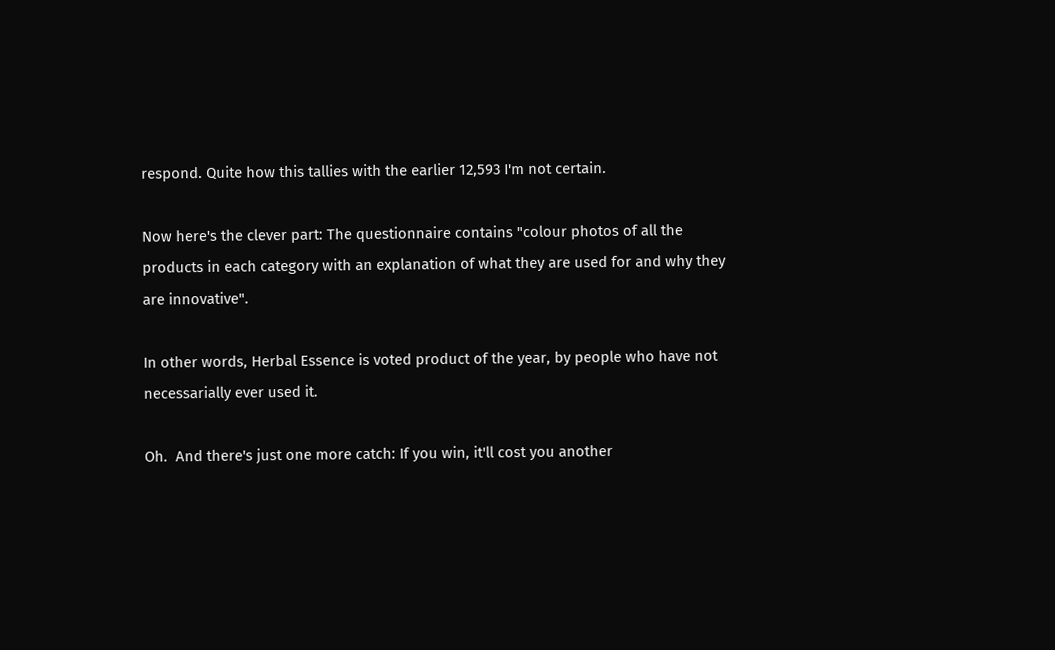respond. Quite how this tallies with the earlier 12,593 I'm not certain.

Now here's the clever part: The questionnaire contains "colour photos of all the products in each category with an explanation of what they are used for and why they are innovative".

In other words, Herbal Essence is voted product of the year, by people who have not necessarially ever used it.

Oh.  And there's just one more catch: If you win, it'll cost you another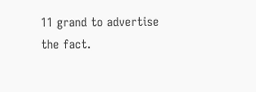11 grand to advertise
the fact.